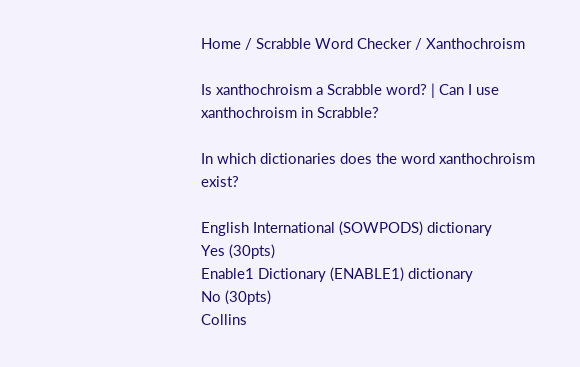Home / Scrabble Word Checker / Xanthochroism

Is xanthochroism a Scrabble word? | Can I use xanthochroism in Scrabble?

In which dictionaries does the word xanthochroism exist?

English International (SOWPODS) dictionary
Yes (30pts)
Enable1 Dictionary (ENABLE1) dictionary
No (30pts)
Collins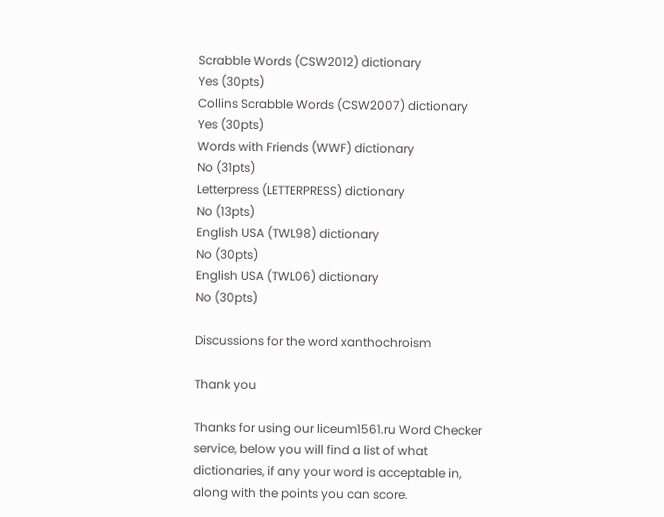Scrabble Words (CSW2012) dictionary
Yes (30pts)
Collins Scrabble Words (CSW2007) dictionary
Yes (30pts)
Words with Friends (WWF) dictionary
No (31pts)
Letterpress (LETTERPRESS) dictionary
No (13pts)
English USA (TWL98) dictionary
No (30pts)
English USA (TWL06) dictionary
No (30pts)

Discussions for the word xanthochroism

Thank you

Thanks for using our liceum1561.ru Word Checker service, below you will find a list of what dictionaries, if any your word is acceptable in, along with the points you can score.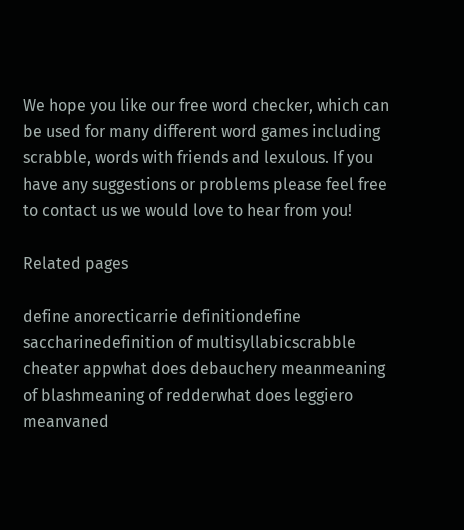We hope you like our free word checker, which can be used for many different word games including scrabble, words with friends and lexulous. If you have any suggestions or problems please feel free to contact us we would love to hear from you!

Related pages

define anorecticarrie definitiondefine saccharinedefinition of multisyllabicscrabble cheater appwhat does debauchery meanmeaning of blashmeaning of redderwhat does leggiero meanvaned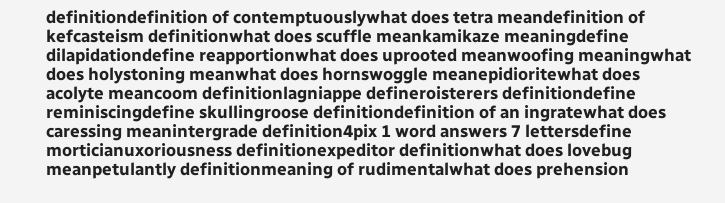definitiondefinition of contemptuouslywhat does tetra meandefinition of kefcasteism definitionwhat does scuffle meankamikaze meaningdefine dilapidationdefine reapportionwhat does uprooted meanwoofing meaningwhat does holystoning meanwhat does hornswoggle meanepidioritewhat does acolyte meancoom definitionlagniappe defineroisterers definitiondefine reminiscingdefine skullingroose definitiondefinition of an ingratewhat does caressing meanintergrade definition4pix 1 word answers 7 lettersdefine morticianuxoriousness definitionexpeditor definitionwhat does lovebug meanpetulantly definitionmeaning of rudimentalwhat does prehension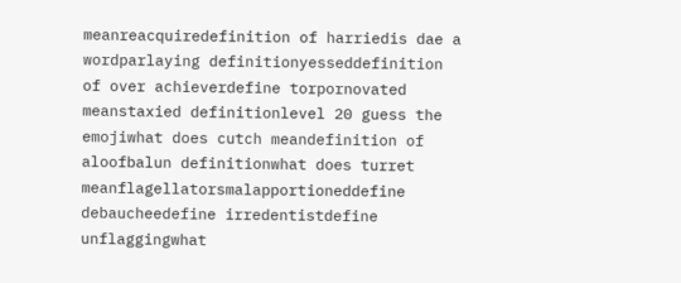meanreacquiredefinition of harriedis dae a wordparlaying definitionyesseddefinition of over achieverdefine torpornovated meanstaxied definitionlevel 20 guess the emojiwhat does cutch meandefinition of aloofbalun definitionwhat does turret meanflagellatorsmalapportioneddefine debaucheedefine irredentistdefine unflaggingwhat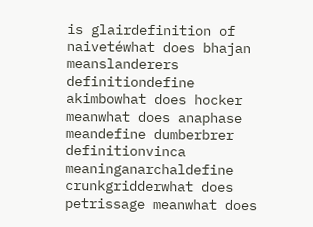is glairdefinition of naivetéwhat does bhajan meanslanderers definitiondefine akimbowhat does hocker meanwhat does anaphase meandefine dumberbrer definitionvinca meaninganarchaldefine crunkgridderwhat does petrissage meanwhat does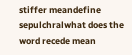stiffer meandefine sepulchralwhat does the word recede mean